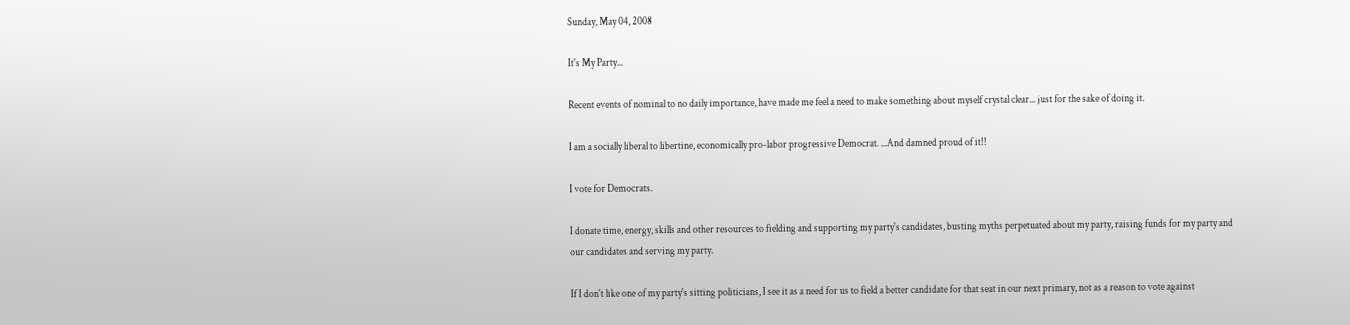Sunday, May 04, 2008

It's My Party...

Recent events of nominal to no daily importance, have made me feel a need to make something about myself crystal clear... just for the sake of doing it.

I am a socially liberal to libertine, economically pro-labor progressive Democrat. ...And damned proud of it!!

I vote for Democrats.

I donate time, energy, skills and other resources to fielding and supporting my party's candidates, busting myths perpetuated about my party, raising funds for my party and our candidates and serving my party.

If I don't like one of my party's sitting politicians, I see it as a need for us to field a better candidate for that seat in our next primary, not as a reason to vote against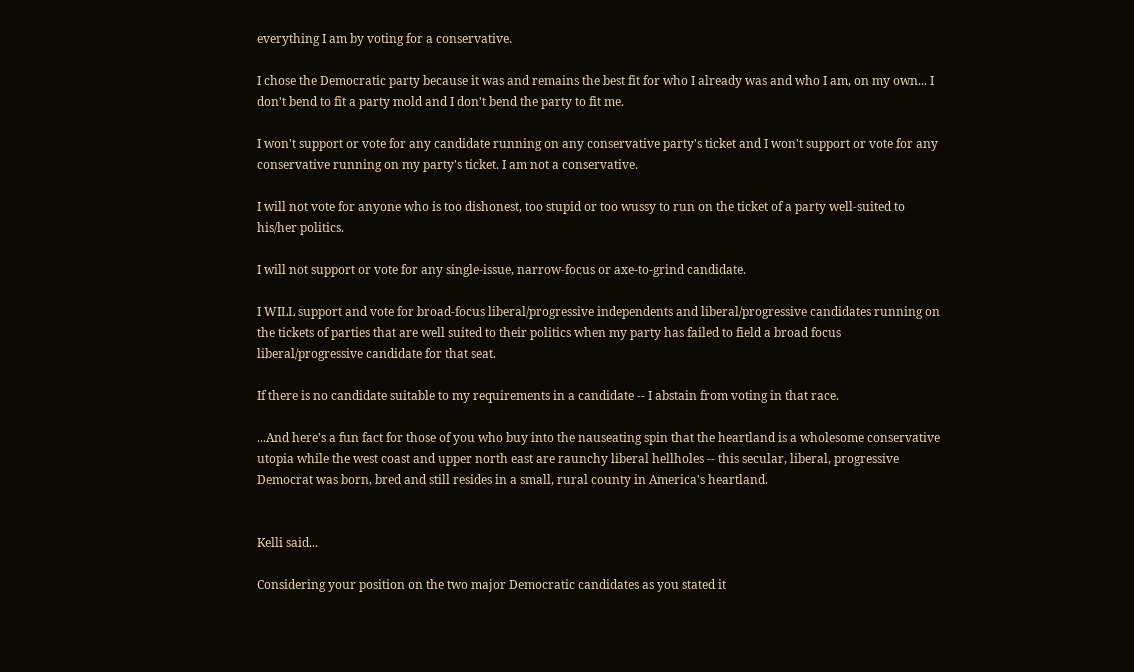everything I am by voting for a conservative.

I chose the Democratic party because it was and remains the best fit for who I already was and who I am, on my own... I don't bend to fit a party mold and I don't bend the party to fit me.

I won't support or vote for any candidate running on any conservative party's ticket and I won't support or vote for any conservative running on my party's ticket. I am not a conservative.

I will not vote for anyone who is too dishonest, too stupid or too wussy to run on the ticket of a party well-suited to his/her politics.

I will not support or vote for any single-issue, narrow-focus or axe-to-grind candidate.

I WILL support and vote for broad-focus liberal/progressive independents and liberal/progressive candidates running on the tickets of parties that are well suited to their politics when my party has failed to field a broad focus liberal/progressive candidate for that seat.

If there is no candidate suitable to my requirements in a candidate -- I abstain from voting in that race.

...And here's a fun fact for those of you who buy into the nauseating spin that the heartland is a wholesome conservative utopia while the west coast and upper north east are raunchy liberal hellholes -- this secular, liberal, progressive Democrat was born, bred and still resides in a small, rural county in America's heartland.


Kelli said...

Considering your position on the two major Democratic candidates as you stated it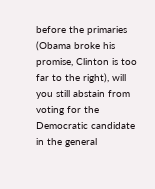before the primaries (Obama broke his promise, Clinton is too far to the right), will you still abstain from voting for the Democratic candidate in the general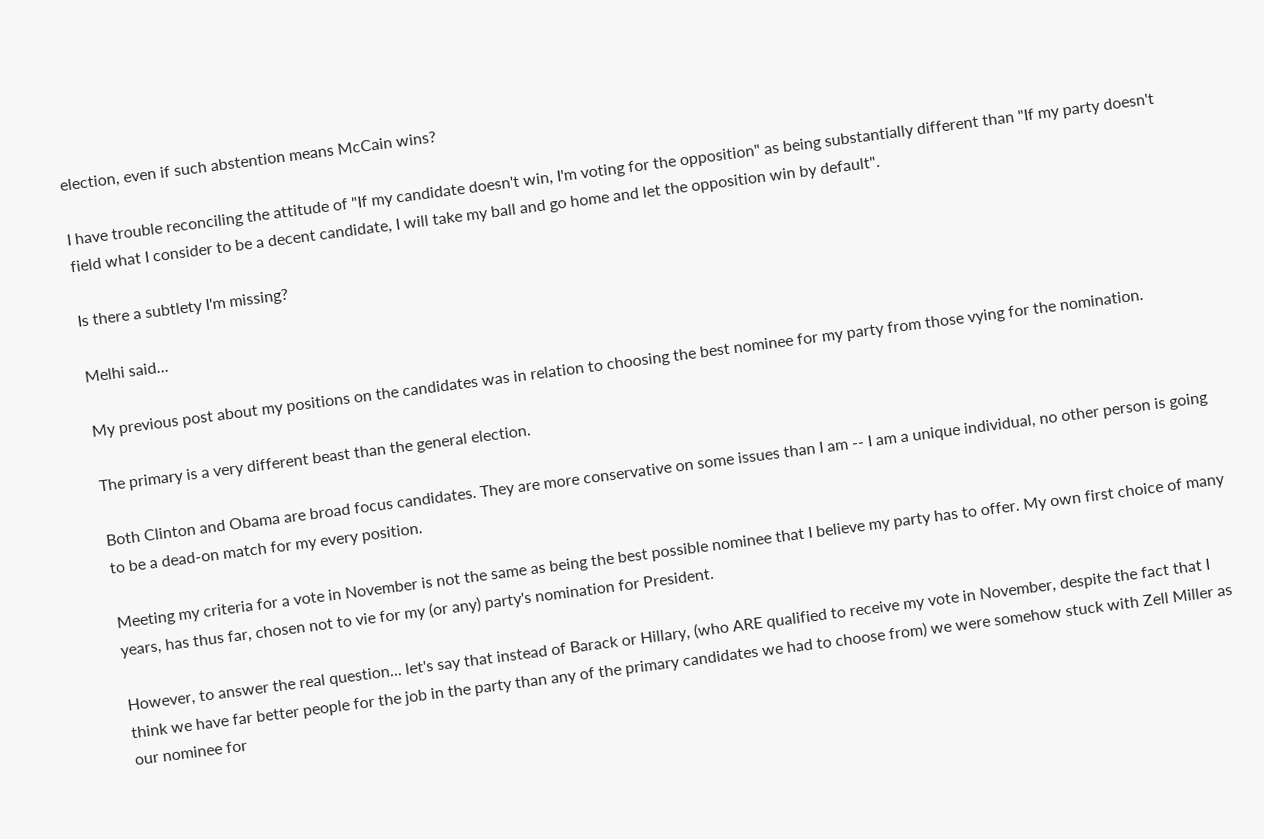election, even if such abstention means McCain wins?

I have trouble reconciling the attitude of "If my candidate doesn't win, I'm voting for the opposition" as being substantially different than "If my party doesn't field what I consider to be a decent candidate, I will take my ball and go home and let the opposition win by default".

Is there a subtlety I'm missing?

Melhi said...

My previous post about my positions on the candidates was in relation to choosing the best nominee for my party from those vying for the nomination.

The primary is a very different beast than the general election.

Both Clinton and Obama are broad focus candidates. They are more conservative on some issues than I am -- I am a unique individual, no other person is going to be a dead-on match for my every position.

Meeting my criteria for a vote in November is not the same as being the best possible nominee that I believe my party has to offer. My own first choice of many years, has thus far, chosen not to vie for my (or any) party's nomination for President.

However, to answer the real question... let's say that instead of Barack or Hillary, (who ARE qualified to receive my vote in November, despite the fact that I think we have far better people for the job in the party than any of the primary candidates we had to choose from) we were somehow stuck with Zell Miller as our nominee for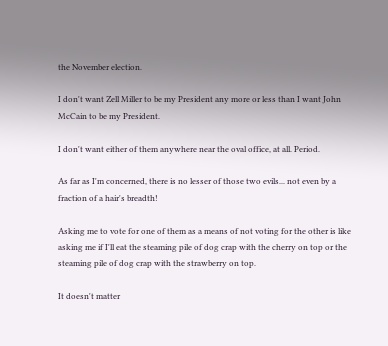the November election.

I don't want Zell Miller to be my President any more or less than I want John McCain to be my President.

I don't want either of them anywhere near the oval office, at all. Period.

As far as I'm concerned, there is no lesser of those two evils... not even by a fraction of a hair's breadth!

Asking me to vote for one of them as a means of not voting for the other is like asking me if I'll eat the steaming pile of dog crap with the cherry on top or the steaming pile of dog crap with the strawberry on top.

It doesn't matter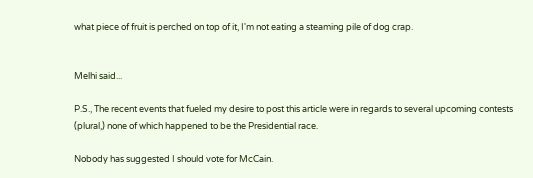what piece of fruit is perched on top of it, I'm not eating a steaming pile of dog crap.


Melhi said...

P.S., The recent events that fueled my desire to post this article were in regards to several upcoming contests (plural,) none of which happened to be the Presidential race.

Nobody has suggested I should vote for McCain.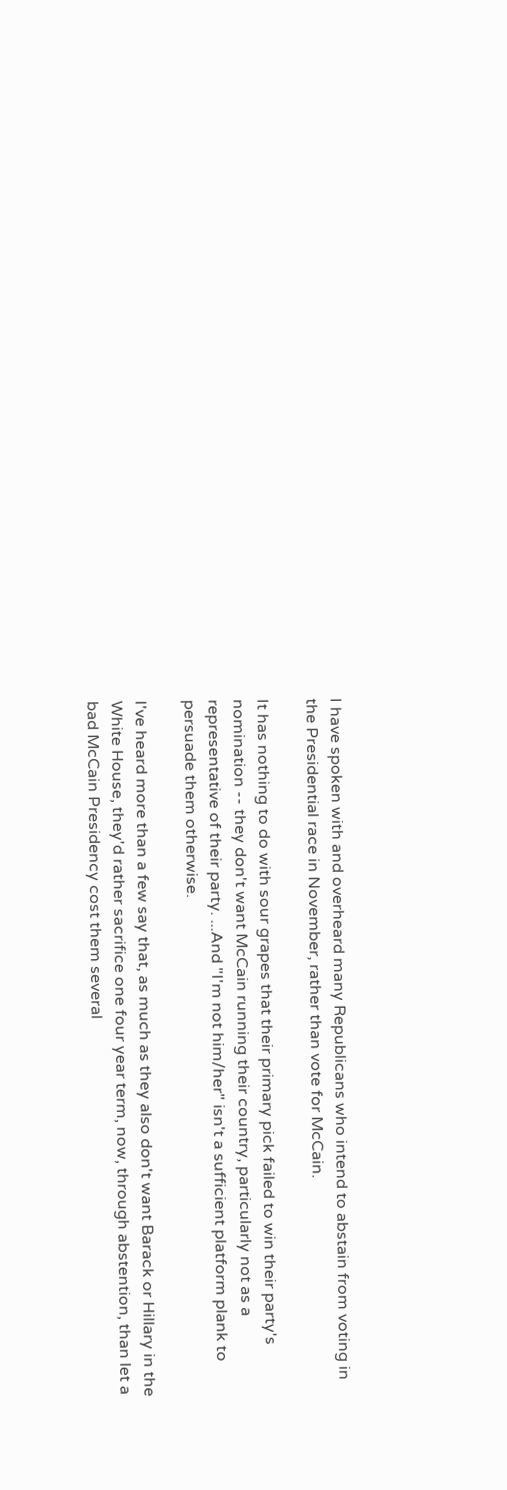I have spoken with and overheard many Republicans who intend to abstain from voting in the Presidential race in November, rather than vote for McCain.

It has nothing to do with sour grapes that their primary pick failed to win their party's nomination -- they don't want McCain running their country, particularly not as a representative of their party. ...And "I'm not him/her" isn't a sufficient platform plank to persuade them otherwise.

I've heard more than a few say that, as much as they also don't want Barack or Hillary in the White House, they'd rather sacrifice one four year term, now, through abstention, than let a bad McCain Presidency cost them several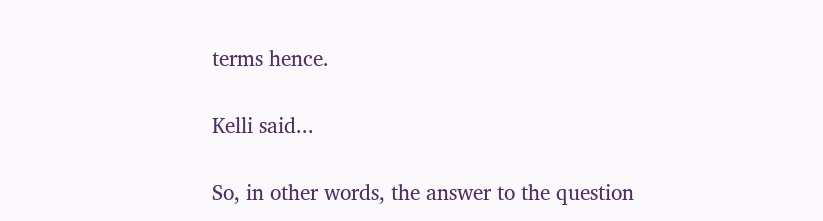terms hence.

Kelli said...

So, in other words, the answer to the question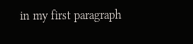in my first paragraph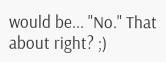would be... "No." That about right? ;)